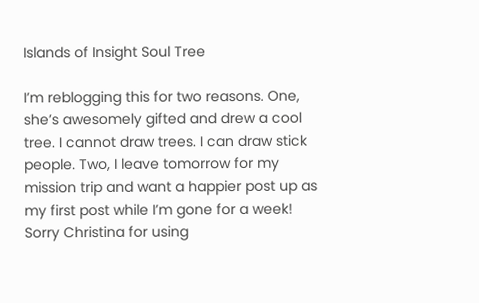Islands of Insight Soul Tree

I’m reblogging this for two reasons. One, she’s awesomely gifted and drew a cool tree. I cannot draw trees. I can draw stick people. Two, I leave tomorrow for my mission trip and want a happier post up as my first post while I’m gone for a week! Sorry Christina for using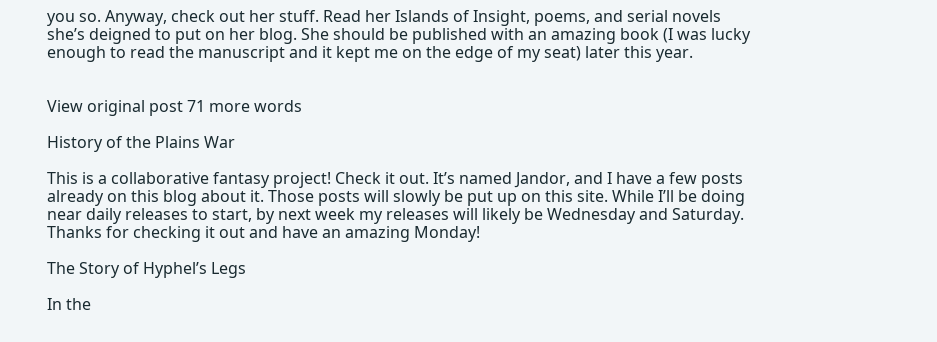you so. Anyway, check out her stuff. Read her Islands of Insight, poems, and serial novels she’s deigned to put on her blog. She should be published with an amazing book (I was lucky enough to read the manuscript and it kept me on the edge of my seat) later this year.


View original post 71 more words

History of the Plains War

This is a collaborative fantasy project! Check it out. It’s named Jandor, and I have a few posts already on this blog about it. Those posts will slowly be put up on this site. While I’ll be doing near daily releases to start, by next week my releases will likely be Wednesday and Saturday. Thanks for checking it out and have an amazing Monday!

The Story of Hyphel’s Legs

In the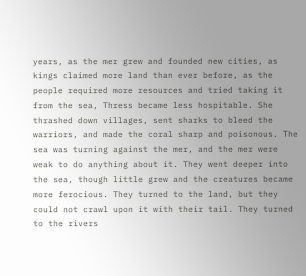years, as the mer grew and founded new cities, as kings claimed more land than ever before, as the people required more resources and tried taking it from the sea, Thress became less hospitable. She thrashed down villages, sent sharks to bleed the warriors, and made the coral sharp and poisonous. The sea was turning against the mer, and the mer were weak to do anything about it. They went deeper into the sea, though little grew and the creatures became more ferocious. They turned to the land, but they could not crawl upon it with their tail. They turned to the rivers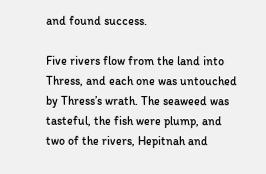and found success.

Five rivers flow from the land into Thress, and each one was untouched by Thress’s wrath. The seaweed was tasteful, the fish were plump, and two of the rivers, Hepitnah and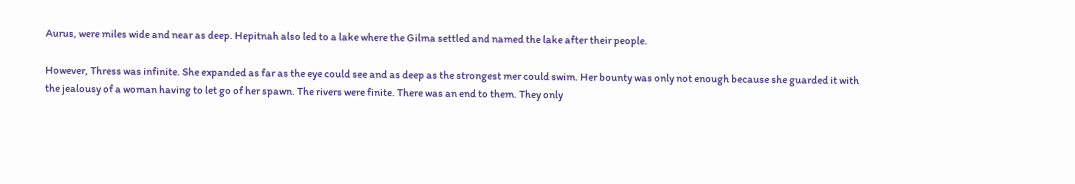Aurus, were miles wide and near as deep. Hepitnah also led to a lake where the Gilma settled and named the lake after their people.

However, Thress was infinite. She expanded as far as the eye could see and as deep as the strongest mer could swim. Her bounty was only not enough because she guarded it with the jealousy of a woman having to let go of her spawn. The rivers were finite. There was an end to them. They only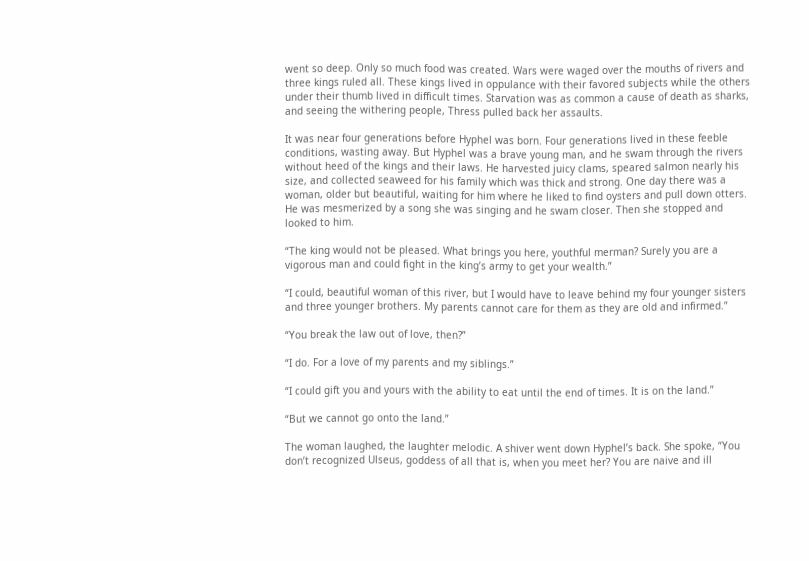went so deep. Only so much food was created. Wars were waged over the mouths of rivers and three kings ruled all. These kings lived in oppulance with their favored subjects while the others under their thumb lived in difficult times. Starvation was as common a cause of death as sharks, and seeing the withering people, Thress pulled back her assaults.

It was near four generations before Hyphel was born. Four generations lived in these feeble conditions, wasting away. But Hyphel was a brave young man, and he swam through the rivers without heed of the kings and their laws. He harvested juicy clams, speared salmon nearly his size, and collected seaweed for his family which was thick and strong. One day there was a woman, older but beautiful, waiting for him where he liked to find oysters and pull down otters. He was mesmerized by a song she was singing and he swam closer. Then she stopped and looked to him.

“The king would not be pleased. What brings you here, youthful merman? Surely you are a vigorous man and could fight in the king’s army to get your wealth.”

“I could, beautiful woman of this river, but I would have to leave behind my four younger sisters and three younger brothers. My parents cannot care for them as they are old and infirmed.”

“You break the law out of love, then?”

“I do. For a love of my parents and my siblings.”

“I could gift you and yours with the ability to eat until the end of times. It is on the land.”

“But we cannot go onto the land.”

The woman laughed, the laughter melodic. A shiver went down Hyphel’s back. She spoke, “You don’t recognized Ulseus, goddess of all that is, when you meet her? You are naive and ill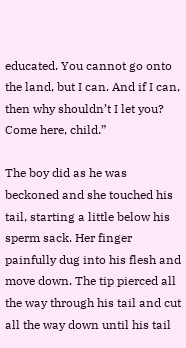educated. You cannot go onto the land, but I can. And if I can, then why shouldn’t I let you? Come here, child.”

The boy did as he was beckoned and she touched his tail, starting a little below his sperm sack. Her finger painfully dug into his flesh and move down. The tip pierced all the way through his tail and cut all the way down until his tail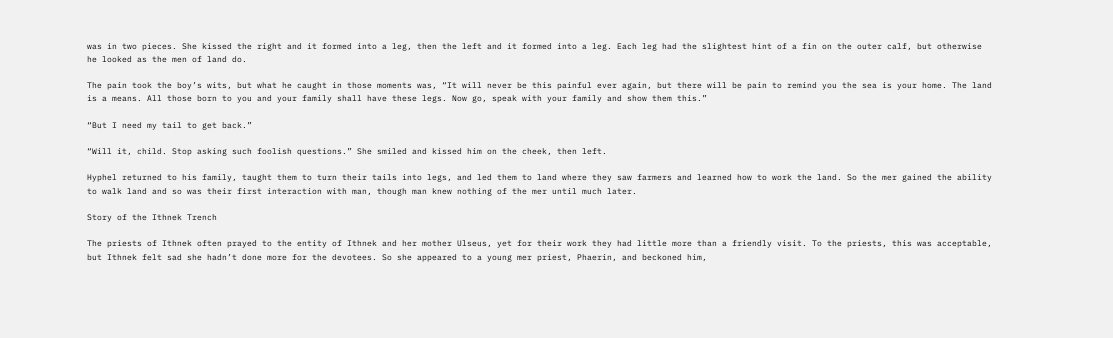was in two pieces. She kissed the right and it formed into a leg, then the left and it formed into a leg. Each leg had the slightest hint of a fin on the outer calf, but otherwise he looked as the men of land do.

The pain took the boy’s wits, but what he caught in those moments was, “It will never be this painful ever again, but there will be pain to remind you the sea is your home. The land is a means. All those born to you and your family shall have these legs. Now go, speak with your family and show them this.”

“But I need my tail to get back.”

“Will it, child. Stop asking such foolish questions.” She smiled and kissed him on the cheek, then left.

Hyphel returned to his family, taught them to turn their tails into legs, and led them to land where they saw farmers and learned how to work the land. So the mer gained the ability to walk land and so was their first interaction with man, though man knew nothing of the mer until much later.

Story of the Ithnek Trench

The priests of Ithnek often prayed to the entity of Ithnek and her mother Ulseus, yet for their work they had little more than a friendly visit. To the priests, this was acceptable, but Ithnek felt sad she hadn’t done more for the devotees. So she appeared to a young mer priest, Phaerin, and beckoned him,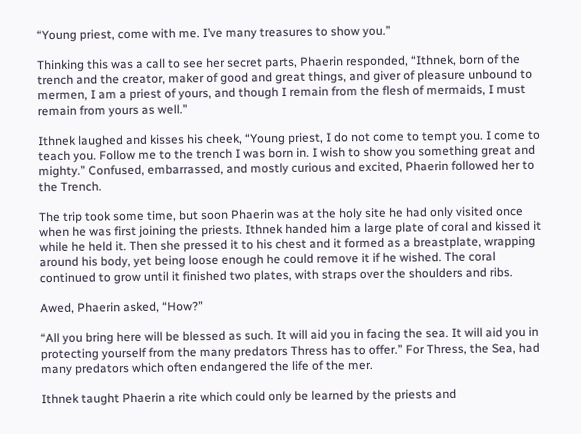“Young priest, come with me. I’ve many treasures to show you.”

Thinking this was a call to see her secret parts, Phaerin responded, “Ithnek, born of the trench and the creator, maker of good and great things, and giver of pleasure unbound to mermen, I am a priest of yours, and though I remain from the flesh of mermaids, I must remain from yours as well.”

Ithnek laughed and kisses his cheek, “Young priest, I do not come to tempt you. I come to teach you. Follow me to the trench I was born in. I wish to show you something great and mighty.” Confused, embarrassed, and mostly curious and excited, Phaerin followed her to the Trench.

The trip took some time, but soon Phaerin was at the holy site he had only visited once when he was first joining the priests. Ithnek handed him a large plate of coral and kissed it while he held it. Then she pressed it to his chest and it formed as a breastplate, wrapping around his body, yet being loose enough he could remove it if he wished. The coral continued to grow until it finished two plates, with straps over the shoulders and ribs.

Awed, Phaerin asked, “How?”

“All you bring here will be blessed as such. It will aid you in facing the sea. It will aid you in protecting yourself from the many predators Thress has to offer.” For Thress, the Sea, had many predators which often endangered the life of the mer.

Ithnek taught Phaerin a rite which could only be learned by the priests and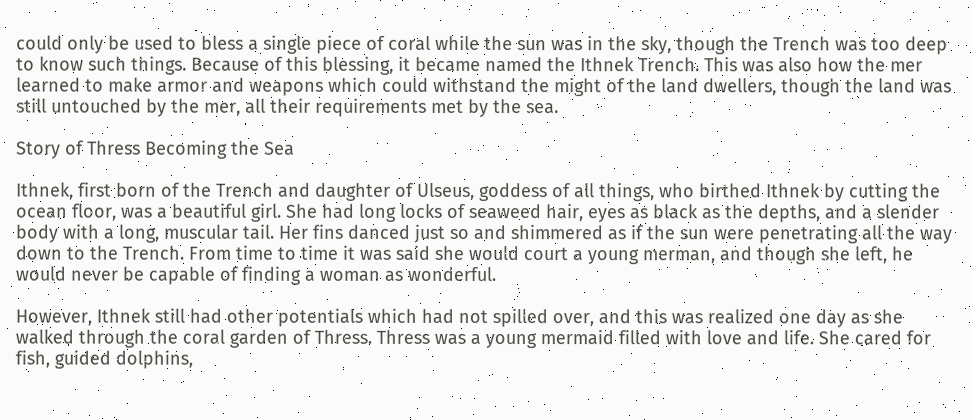could only be used to bless a single piece of coral while the sun was in the sky, though the Trench was too deep to know such things. Because of this blessing, it became named the Ithnek Trench. This was also how the mer learned to make armor and weapons which could withstand the might of the land dwellers, though the land was still untouched by the mer, all their requirements met by the sea.

Story of Thress Becoming the Sea

Ithnek, first born of the Trench and daughter of Ulseus, goddess of all things, who birthed Ithnek by cutting the ocean floor, was a beautiful girl. She had long locks of seaweed hair, eyes as black as the depths, and a slender body with a long, muscular tail. Her fins danced just so and shimmered as if the sun were penetrating all the way down to the Trench. From time to time it was said she would court a young merman, and though she left, he would never be capable of finding a woman as wonderful.

However, Ithnek still had other potentials which had not spilled over, and this was realized one day as she walked through the coral garden of Thress. Thress was a young mermaid filled with love and life. She cared for fish, guided dolphins,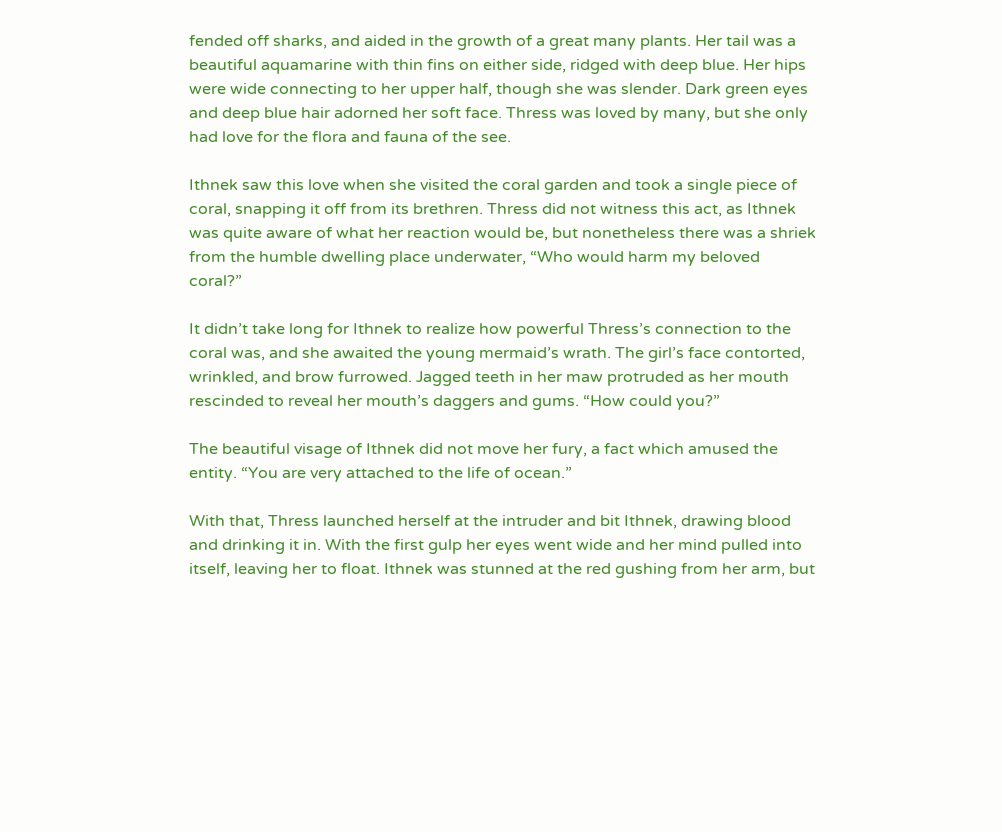fended off sharks, and aided in the growth of a great many plants. Her tail was a beautiful aquamarine with thin fins on either side, ridged with deep blue. Her hips were wide connecting to her upper half, though she was slender. Dark green eyes and deep blue hair adorned her soft face. Thress was loved by many, but she only had love for the flora and fauna of the see.

Ithnek saw this love when she visited the coral garden and took a single piece of coral, snapping it off from its brethren. Thress did not witness this act, as Ithnek was quite aware of what her reaction would be, but nonetheless there was a shriek from the humble dwelling place underwater, “Who would harm my beloved coral?”

It didn’t take long for Ithnek to realize how powerful Thress’s connection to the coral was, and she awaited the young mermaid’s wrath. The girl’s face contorted, wrinkled, and brow furrowed. Jagged teeth in her maw protruded as her mouth rescinded to reveal her mouth’s daggers and gums. “How could you?”

The beautiful visage of Ithnek did not move her fury, a fact which amused the entity. “You are very attached to the life of ocean.”

With that, Thress launched herself at the intruder and bit Ithnek, drawing blood and drinking it in. With the first gulp her eyes went wide and her mind pulled into itself, leaving her to float. Ithnek was stunned at the red gushing from her arm, but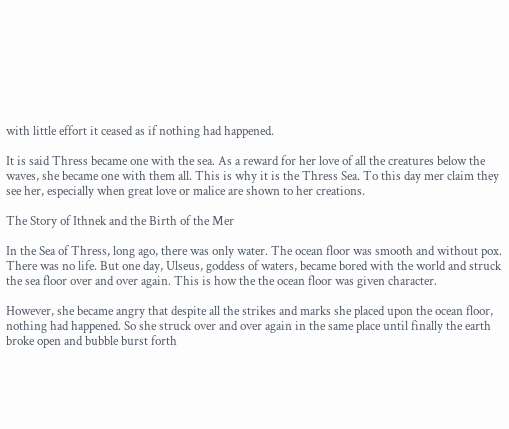with little effort it ceased as if nothing had happened.

It is said Thress became one with the sea. As a reward for her love of all the creatures below the waves, she became one with them all. This is why it is the Thress Sea. To this day mer claim they see her, especially when great love or malice are shown to her creations.

The Story of Ithnek and the Birth of the Mer

In the Sea of Thress, long ago, there was only water. The ocean floor was smooth and without pox. There was no life. But one day, Ulseus, goddess of waters, became bored with the world and struck the sea floor over and over again. This is how the the ocean floor was given character.

However, she became angry that despite all the strikes and marks she placed upon the ocean floor, nothing had happened. So she struck over and over again in the same place until finally the earth broke open and bubble burst forth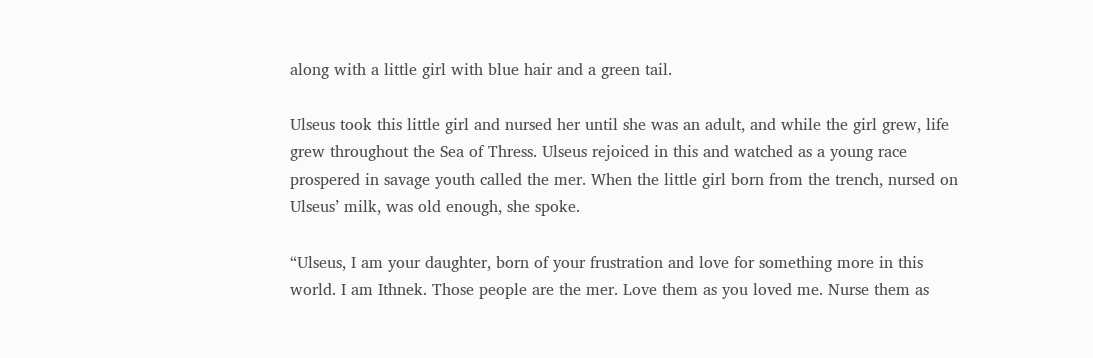along with a little girl with blue hair and a green tail.

Ulseus took this little girl and nursed her until she was an adult, and while the girl grew, life grew throughout the Sea of Thress. Ulseus rejoiced in this and watched as a young race prospered in savage youth called the mer. When the little girl born from the trench, nursed on Ulseus’ milk, was old enough, she spoke.

“Ulseus, I am your daughter, born of your frustration and love for something more in this world. I am Ithnek. Those people are the mer. Love them as you loved me. Nurse them as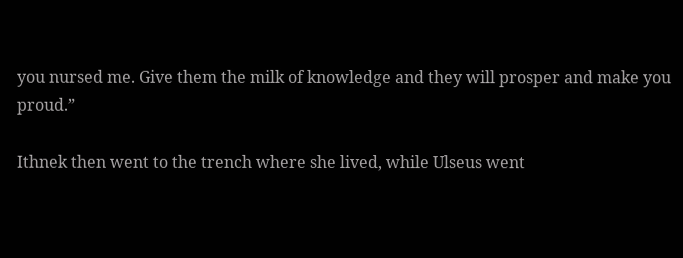you nursed me. Give them the milk of knowledge and they will prosper and make you proud.”

Ithnek then went to the trench where she lived, while Ulseus went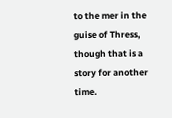to the mer in the guise of Thress, though that is a story for another time.